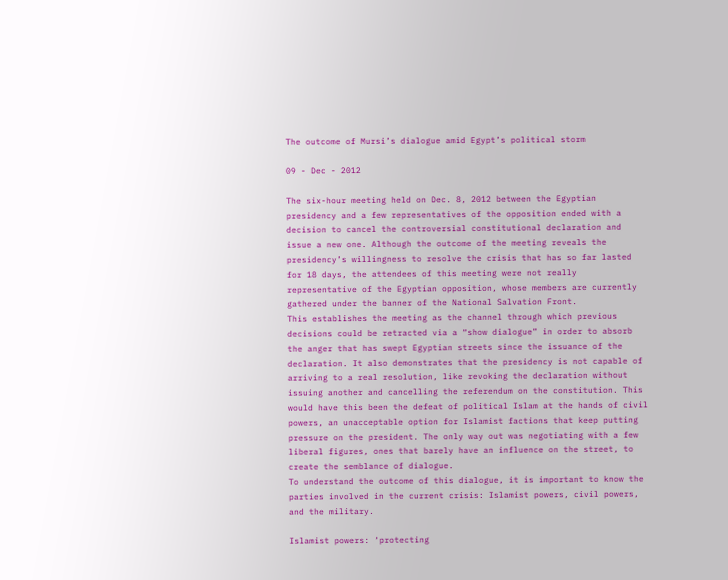The outcome of Mursi’s dialogue amid Egypt’s political storm

09 - Dec - 2012

The six-hour meeting held on Dec. 8, 2012 between the Egyptian presidency and a few representatives of the opposition ended with a decision to cancel the controversial constitutional declaration and issue a new one. Although the outcome of the meeting reveals the presidency’s willingness to resolve the crisis that has so far lasted for 18 days, the attendees of this meeting were not really representative of the Egyptian opposition, whose members are currently gathered under the banner of the National Salvation Front.
This establishes the meeting as the channel through which previous decisions could be retracted via a “show dialogue” in order to absorb the anger that has swept Egyptian streets since the issuance of the declaration. It also demonstrates that the presidency is not capable of arriving to a real resolution, like revoking the declaration without issuing another and cancelling the referendum on the constitution. This would have this been the defeat of political Islam at the hands of civil powers, an unacceptable option for Islamist factions that keep putting pressure on the president. The only way out was negotiating with a few liberal figures, ones that barely have an influence on the street, to create the semblance of dialogue.
To understand the outcome of this dialogue, it is important to know the parties involved in the current crisis: Islamist powers, civil powers, and the military.

Islamist powers: ‘protecting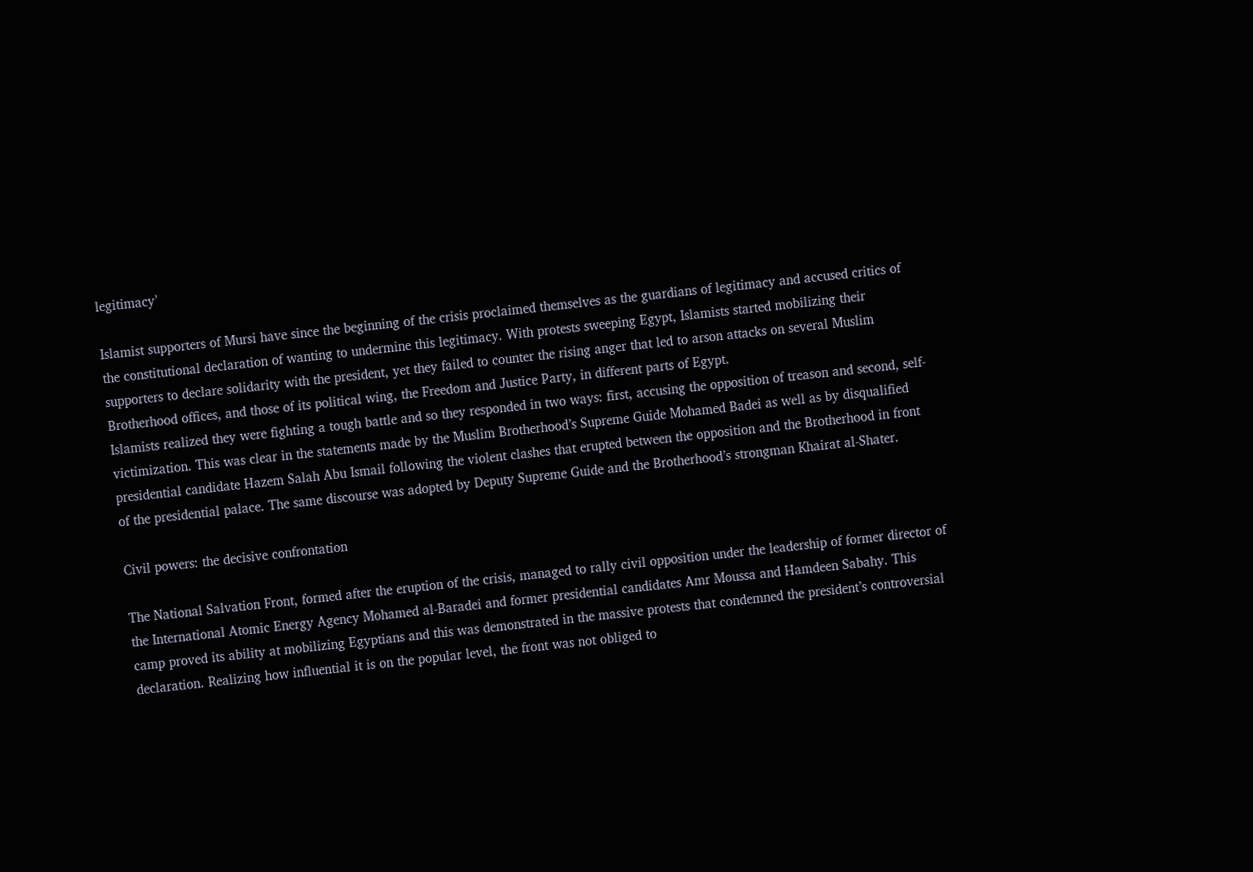legitimacy’

Islamist supporters of Mursi have since the beginning of the crisis proclaimed themselves as the guardians of legitimacy and accused critics of the constitutional declaration of wanting to undermine this legitimacy. With protests sweeping Egypt, Islamists started mobilizing their supporters to declare solidarity with the president, yet they failed to counter the rising anger that led to arson attacks on several Muslim Brotherhood offices, and those of its political wing, the Freedom and Justice Party, in different parts of Egypt.
Islamists realized they were fighting a tough battle and so they responded in two ways: first, accusing the opposition of treason and second, self-victimization. This was clear in the statements made by the Muslim Brotherhood’s Supreme Guide Mohamed Badei as well as by disqualified presidential candidate Hazem Salah Abu Ismail following the violent clashes that erupted between the opposition and the Brotherhood in front of the presidential palace. The same discourse was adopted by Deputy Supreme Guide and the Brotherhood’s strongman Khairat al-Shater.

Civil powers: the decisive confrontation

The National Salvation Front, formed after the eruption of the crisis, managed to rally civil opposition under the leadership of former director of the International Atomic Energy Agency Mohamed al-Baradei and former presidential candidates Amr Moussa and Hamdeen Sabahy. This camp proved its ability at mobilizing Egyptians and this was demonstrated in the massive protests that condemned the president’s controversial declaration. Realizing how influential it is on the popular level, the front was not obliged to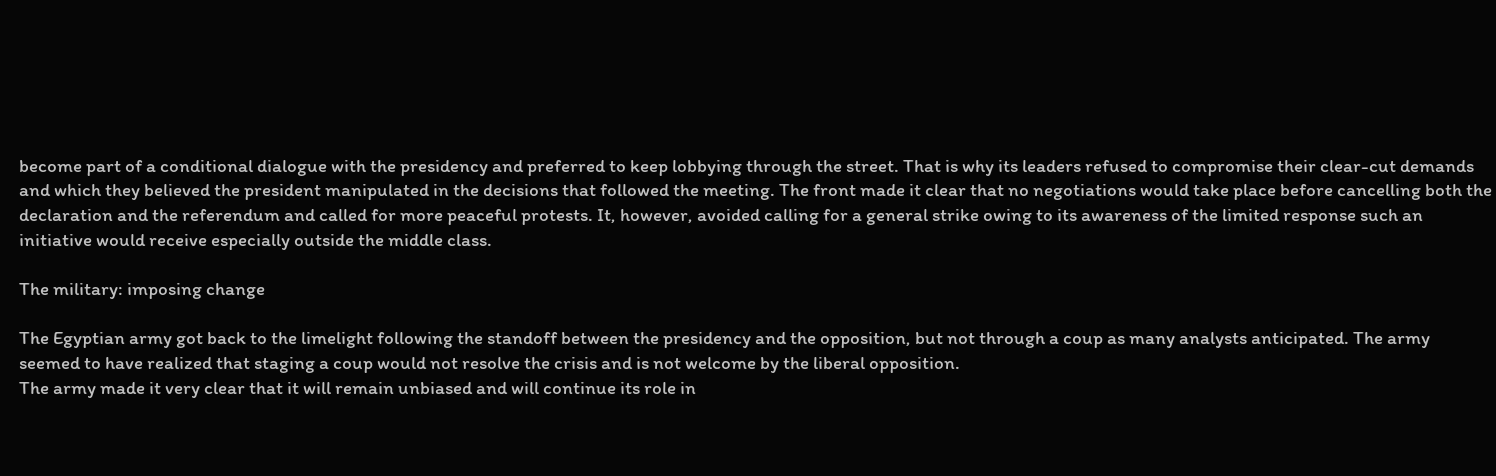become part of a conditional dialogue with the presidency and preferred to keep lobbying through the street. That is why its leaders refused to compromise their clear-cut demands and which they believed the president manipulated in the decisions that followed the meeting. The front made it clear that no negotiations would take place before cancelling both the declaration and the referendum and called for more peaceful protests. It, however, avoided calling for a general strike owing to its awareness of the limited response such an initiative would receive especially outside the middle class.

The military: imposing change

The Egyptian army got back to the limelight following the standoff between the presidency and the opposition, but not through a coup as many analysts anticipated. The army seemed to have realized that staging a coup would not resolve the crisis and is not welcome by the liberal opposition.
The army made it very clear that it will remain unbiased and will continue its role in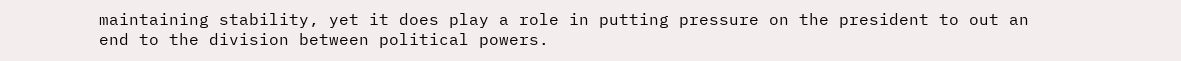maintaining stability, yet it does play a role in putting pressure on the president to out an end to the division between political powers.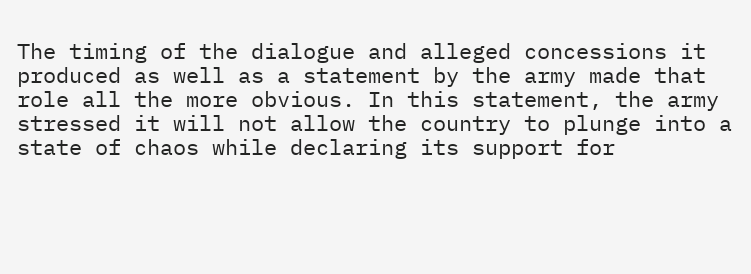The timing of the dialogue and alleged concessions it produced as well as a statement by the army made that role all the more obvious. In this statement, the army stressed it will not allow the country to plunge into a state of chaos while declaring its support for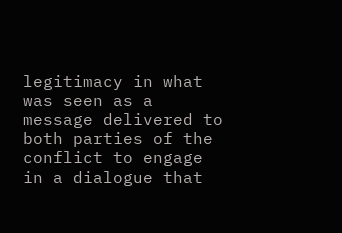legitimacy in what was seen as a message delivered to both parties of the conflict to engage in a dialogue that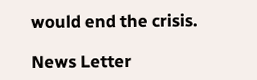would end the crisis.

News Letter